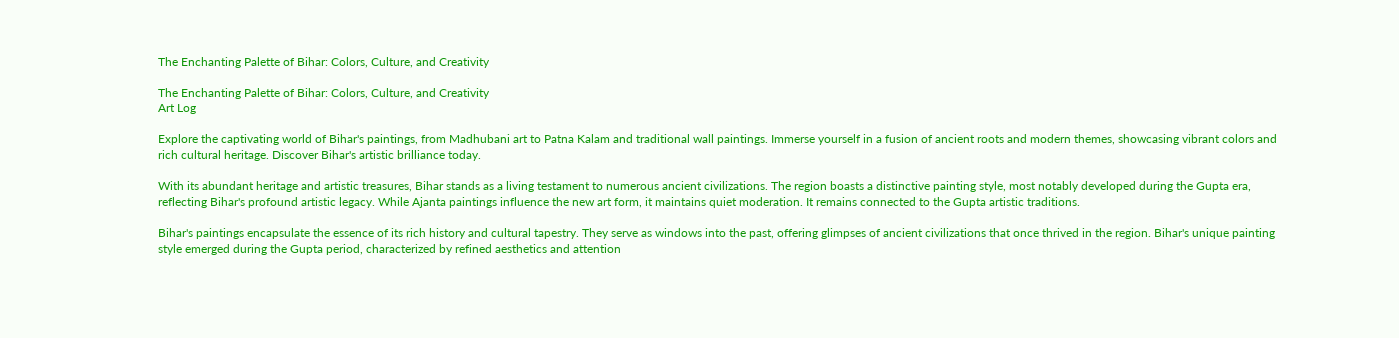The Enchanting Palette of Bihar: Colors, Culture, and Creativity

The Enchanting Palette of Bihar: Colors, Culture, and Creativity
Art Log

Explore the captivating world of Bihar's paintings, from Madhubani art to Patna Kalam and traditional wall paintings. Immerse yourself in a fusion of ancient roots and modern themes, showcasing vibrant colors and rich cultural heritage. Discover Bihar's artistic brilliance today.

With its abundant heritage and artistic treasures, Bihar stands as a living testament to numerous ancient civilizations. The region boasts a distinctive painting style, most notably developed during the Gupta era, reflecting Bihar's profound artistic legacy. While Ajanta paintings influence the new art form, it maintains quiet moderation. It remains connected to the Gupta artistic traditions.

Bihar's paintings encapsulate the essence of its rich history and cultural tapestry. They serve as windows into the past, offering glimpses of ancient civilizations that once thrived in the region. Bihar's unique painting style emerged during the Gupta period, characterized by refined aesthetics and attention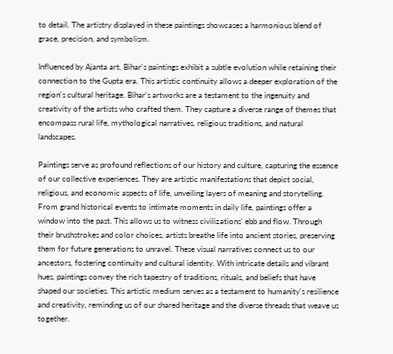to detail. The artistry displayed in these paintings showcases a harmonious blend of grace, precision, and symbolism.

Influenced by Ajanta art, Bihar's paintings exhibit a subtle evolution while retaining their connection to the Gupta era. This artistic continuity allows a deeper exploration of the region's cultural heritage. Bihar's artworks are a testament to the ingenuity and creativity of the artists who crafted them. They capture a diverse range of themes that encompass rural life, mythological narratives, religious traditions, and natural landscapes.

Paintings serve as profound reflections of our history and culture, capturing the essence of our collective experiences. They are artistic manifestations that depict social, religious, and economic aspects of life, unveiling layers of meaning and storytelling. From grand historical events to intimate moments in daily life, paintings offer a window into the past. This allows us to witness civilizations' ebb and flow. Through their brushstrokes and color choices, artists breathe life into ancient stories, preserving them for future generations to unravel. These visual narratives connect us to our ancestors, fostering continuity and cultural identity. With intricate details and vibrant hues, paintings convey the rich tapestry of traditions, rituals, and beliefs that have shaped our societies. This artistic medium serves as a testament to humanity's resilience and creativity, reminding us of our shared heritage and the diverse threads that weave us together.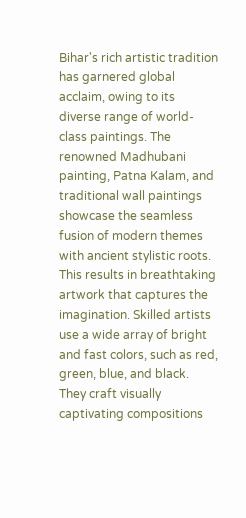Bihar's rich artistic tradition has garnered global acclaim, owing to its diverse range of world-class paintings. The renowned Madhubani painting, Patna Kalam, and traditional wall paintings showcase the seamless fusion of modern themes with ancient stylistic roots. This results in breathtaking artwork that captures the imagination. Skilled artists use a wide array of bright and fast colors, such as red, green, blue, and black. They craft visually captivating compositions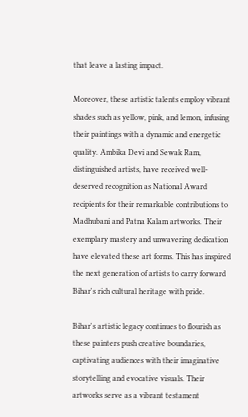that leave a lasting impact.

Moreover, these artistic talents employ vibrant shades such as yellow, pink, and lemon, infusing their paintings with a dynamic and energetic quality. Ambika Devi and Sewak Ram, distinguished artists, have received well-deserved recognition as National Award recipients for their remarkable contributions to Madhubani and Patna Kalam artworks. Their exemplary mastery and unwavering dedication have elevated these art forms. This has inspired the next generation of artists to carry forward Bihar's rich cultural heritage with pride.

Bihar's artistic legacy continues to flourish as these painters push creative boundaries, captivating audiences with their imaginative storytelling and evocative visuals. Their artworks serve as a vibrant testament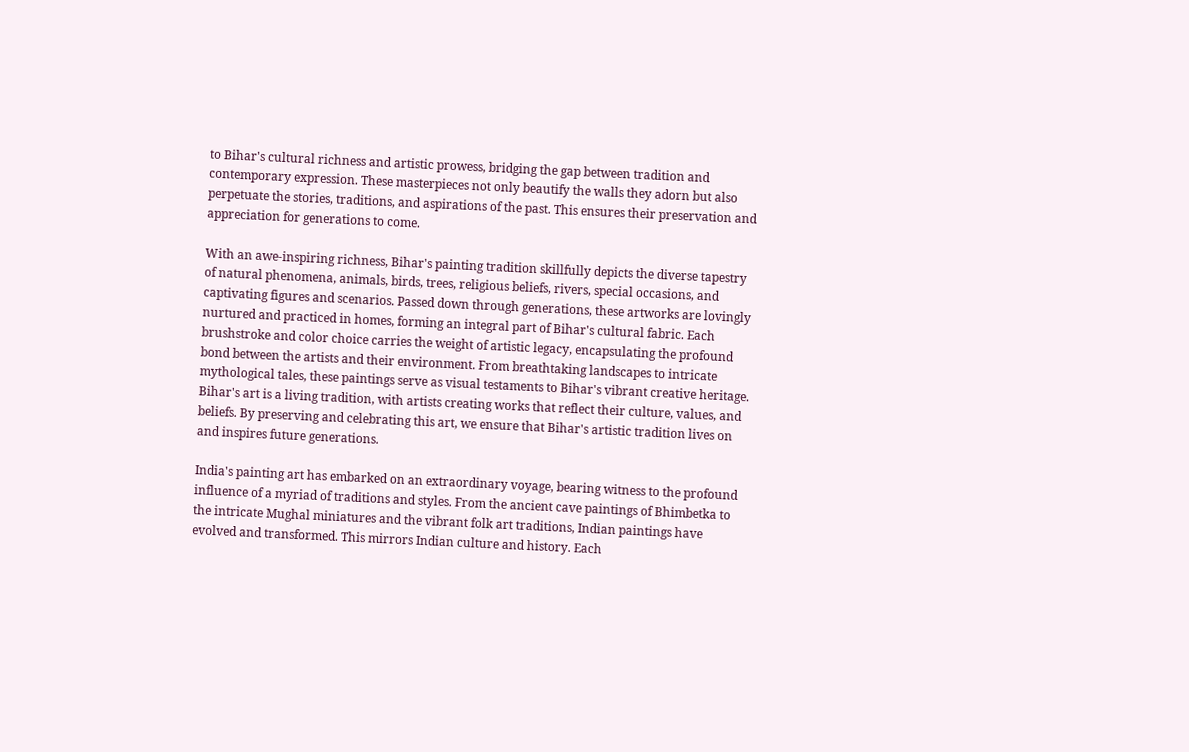to Bihar's cultural richness and artistic prowess, bridging the gap between tradition and contemporary expression. These masterpieces not only beautify the walls they adorn but also perpetuate the stories, traditions, and aspirations of the past. This ensures their preservation and appreciation for generations to come.

With an awe-inspiring richness, Bihar's painting tradition skillfully depicts the diverse tapestry of natural phenomena, animals, birds, trees, religious beliefs, rivers, special occasions, and captivating figures and scenarios. Passed down through generations, these artworks are lovingly nurtured and practiced in homes, forming an integral part of Bihar's cultural fabric. Each brushstroke and color choice carries the weight of artistic legacy, encapsulating the profound bond between the artists and their environment. From breathtaking landscapes to intricate mythological tales, these paintings serve as visual testaments to Bihar's vibrant creative heritage. Bihar's art is a living tradition, with artists creating works that reflect their culture, values, and beliefs. By preserving and celebrating this art, we ensure that Bihar's artistic tradition lives on and inspires future generations.

India's painting art has embarked on an extraordinary voyage, bearing witness to the profound influence of a myriad of traditions and styles. From the ancient cave paintings of Bhimbetka to the intricate Mughal miniatures and the vibrant folk art traditions, Indian paintings have evolved and transformed. This mirrors Indian culture and history. Each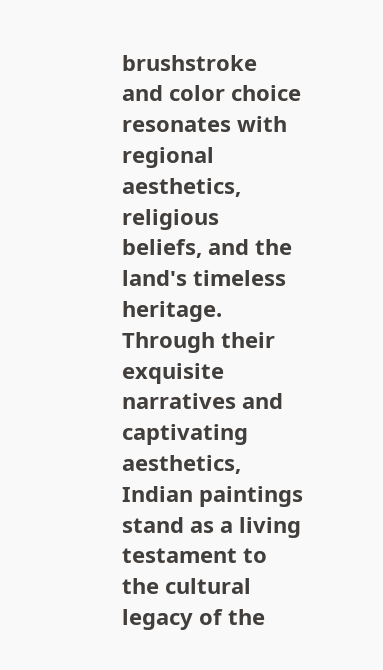brushstroke and color choice resonates with regional aesthetics, religious beliefs, and the land's timeless heritage. Through their exquisite narratives and captivating aesthetics, Indian paintings stand as a living testament to the cultural legacy of the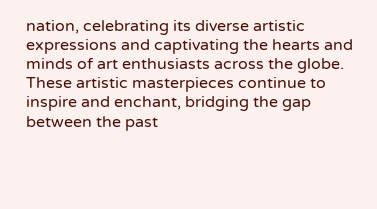nation, celebrating its diverse artistic expressions and captivating the hearts and minds of art enthusiasts across the globe. These artistic masterpieces continue to inspire and enchant, bridging the gap between the past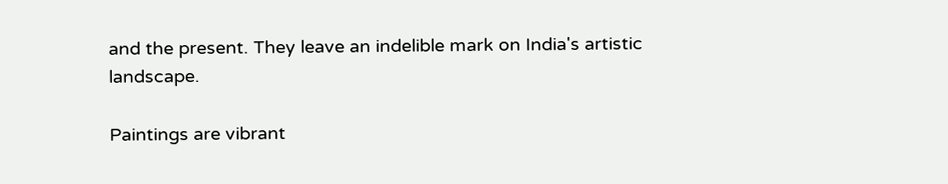and the present. They leave an indelible mark on India's artistic landscape.

Paintings are vibrant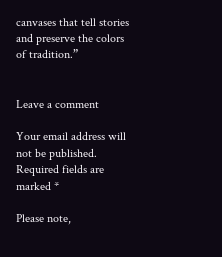canvases that tell stories and preserve the colors of tradition.”


Leave a comment

Your email address will not be published. Required fields are marked *

Please note,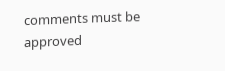comments must be approved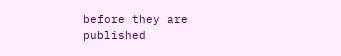before they are published